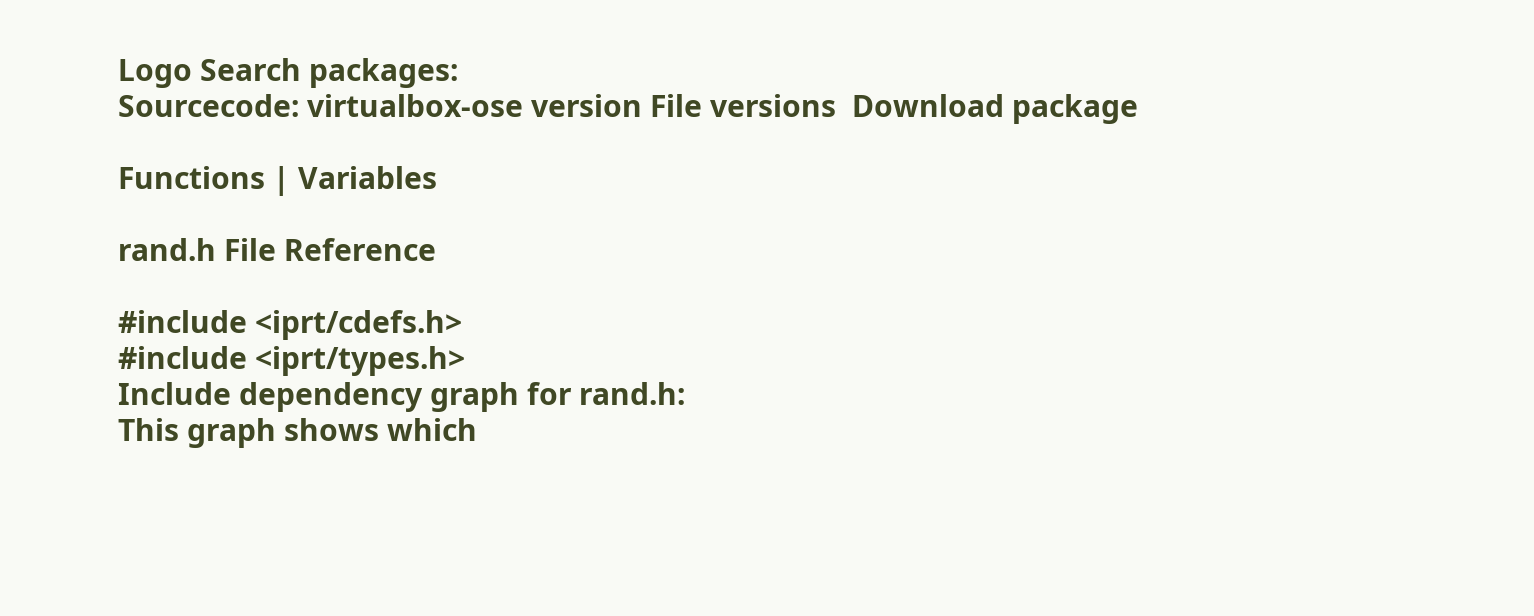Logo Search packages:
Sourcecode: virtualbox-ose version File versions  Download package

Functions | Variables

rand.h File Reference

#include <iprt/cdefs.h>
#include <iprt/types.h>
Include dependency graph for rand.h:
This graph shows which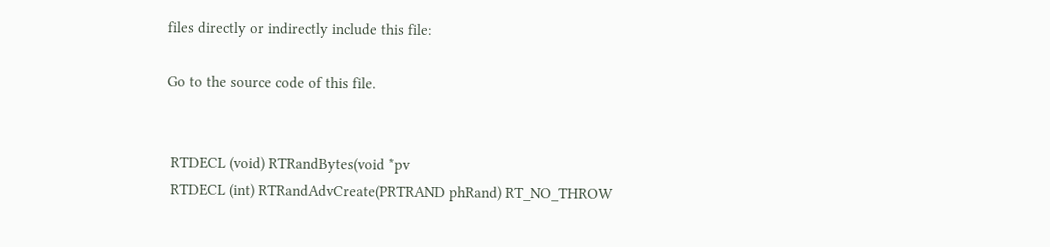files directly or indirectly include this file:

Go to the source code of this file.


 RTDECL (void) RTRandBytes(void *pv
 RTDECL (int) RTRandAdvCreate(PRTRAND phRand) RT_NO_THROW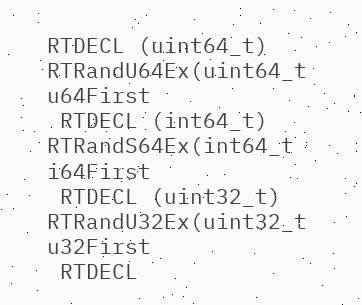RTDECL (uint64_t) RTRandU64Ex(uint64_t u64First
 RTDECL (int64_t) RTRandS64Ex(int64_t i64First
 RTDECL (uint32_t) RTRandU32Ex(uint32_t u32First
 RTDECL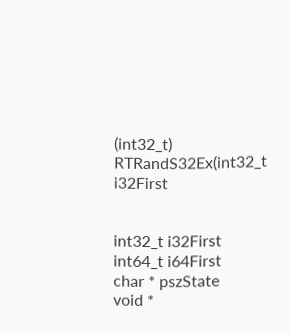(int32_t) RTRandS32Ex(int32_t i32First


int32_t i32First
int64_t i64First
char * pszState
void *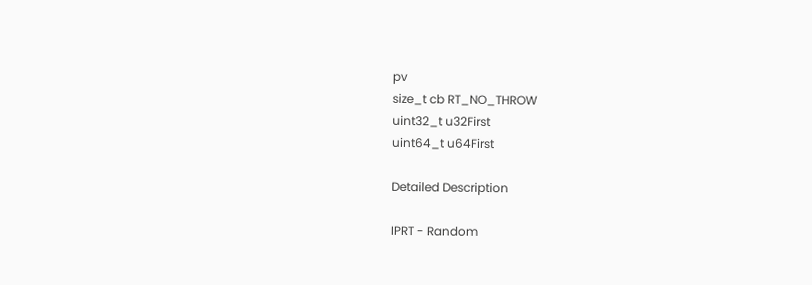pv
size_t cb RT_NO_THROW
uint32_t u32First
uint64_t u64First

Detailed Description

IPRT - Random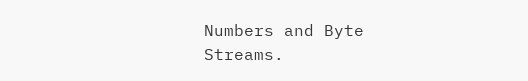Numbers and Byte Streams.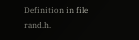Definition in file rand.h.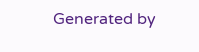Generated by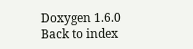Doxygen 1.6.0   Back to index